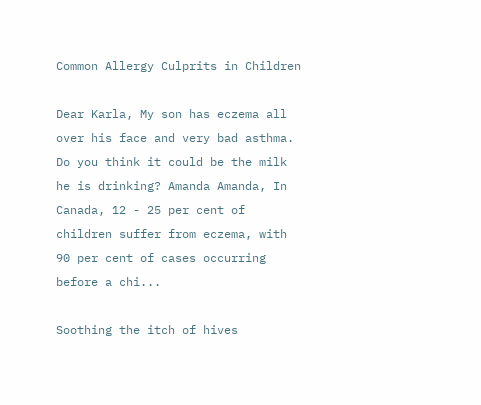Common Allergy Culprits in Children

Dear Karla, My son has eczema all over his face and very bad asthma. Do you think it could be the milk he is drinking? Amanda Amanda, In Canada, 12 - 25 per cent of children suffer from eczema, with 90 per cent of cases occurring before a chi...

Soothing the itch of hives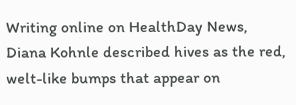Writing online on HealthDay News, Diana Kohnle described hives as the red, welt-like bumps that appear on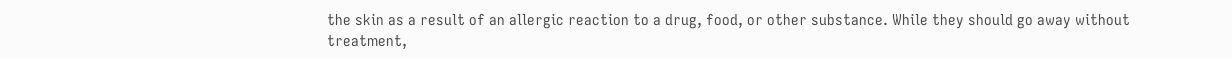the skin as a result of an allergic reaction to a drug, food, or other substance. While they should go away without treatment,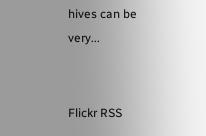hives can be very...


Flickr RSS